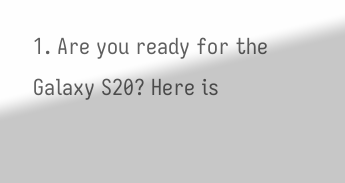1. Are you ready for the Galaxy S20? Here is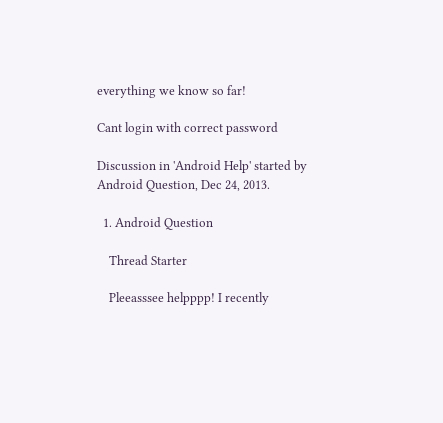everything we know so far!

Cant login with correct password

Discussion in 'Android Help' started by Android Question, Dec 24, 2013.

  1. Android Question

    Thread Starter

    Pleeasssee helpppp! I recently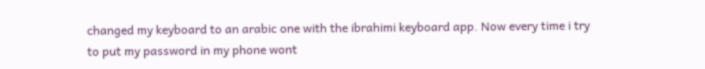changed my keyboard to an arabic one with the ibrahimi keyboard app. Now every time i try to put my password in my phone wont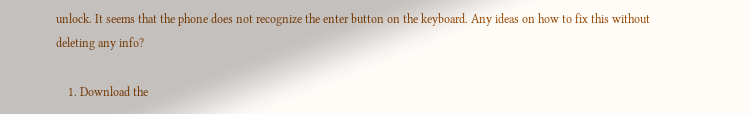unlock. It seems that the phone does not recognize the enter button on the keyboard. Any ideas on how to fix this without deleting any info?

    1. Download the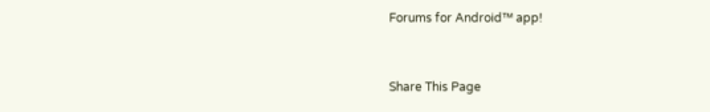Forums for Android™ app!



Share This Page